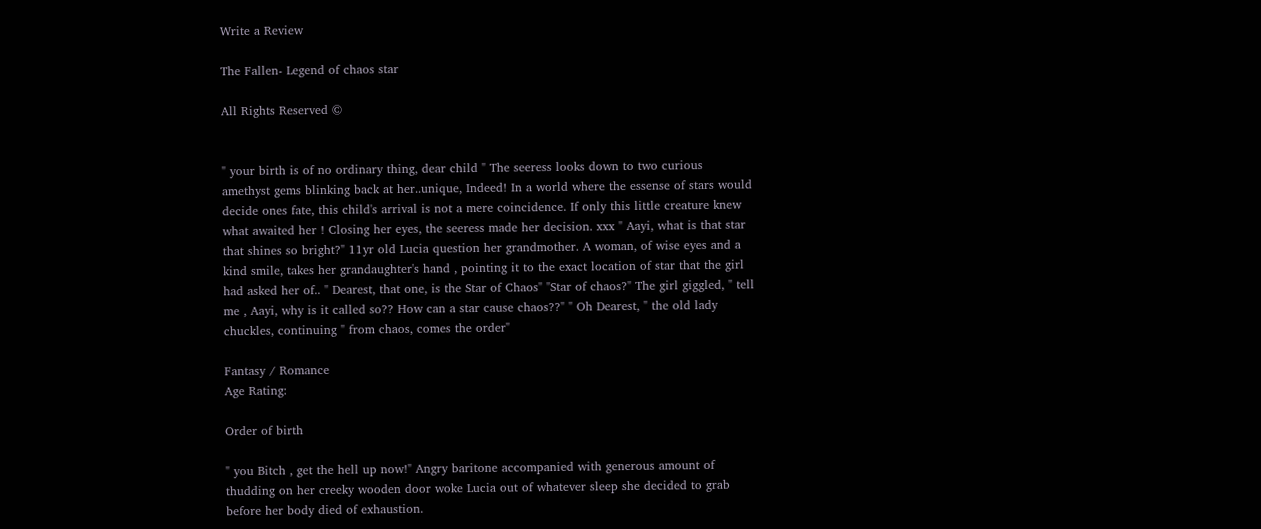Write a Review

The Fallen- Legend of chaos star

All Rights Reserved ©


" your birth is of no ordinary thing, dear child " The seeress looks down to two curious amethyst gems blinking back at her..unique, Indeed! In a world where the essense of stars would decide ones fate, this child's arrival is not a mere coincidence. If only this little creature knew what awaited her ! Closing her eyes, the seeress made her decision. xxx " Aayi, what is that star that shines so bright?" 11yr old Lucia question her grandmother. A woman, of wise eyes and a kind smile, takes her grandaughter's hand , pointing it to the exact location of star that the girl had asked her of.. " Dearest, that one, is the Star of Chaos" "Star of chaos?" The girl giggled, " tell me , Aayi, why is it called so?? How can a star cause chaos??" " Oh Dearest, " the old lady chuckles, continuing " from chaos, comes the order"

Fantasy / Romance
Age Rating:

Order of birth

" you Bitch , get the hell up now!" Angry baritone accompanied with generous amount of thudding on her creeky wooden door woke Lucia out of whatever sleep she decided to grab before her body died of exhaustion.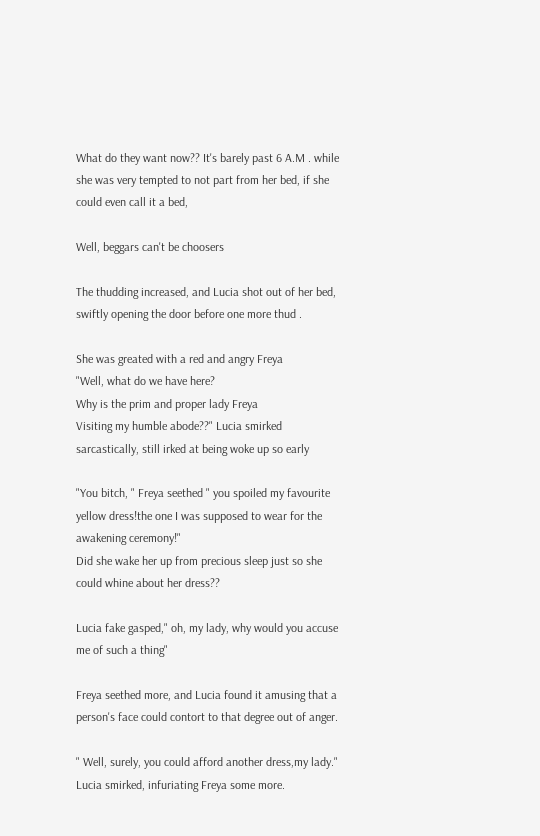What do they want now?? It's barely past 6 A.M . while she was very tempted to not part from her bed, if she could even call it a bed,

Well, beggars can't be choosers

The thudding increased, and Lucia shot out of her bed, swiftly opening the door before one more thud .

She was greated with a red and angry Freya
"Well, what do we have here?
Why is the prim and proper lady Freya
Visiting my humble abode??" Lucia smirked sarcastically, still irked at being woke up so early

"You bitch, " Freya seethed " you spoiled my favourite yellow dress!the one I was supposed to wear for the awakening ceremony!"
Did she wake her up from precious sleep just so she could whine about her dress??

Lucia fake gasped," oh, my lady, why would you accuse me of such a thing"

Freya seethed more, and Lucia found it amusing that a person's face could contort to that degree out of anger.

" Well, surely, you could afford another dress,my lady." Lucia smirked, infuriating Freya some more.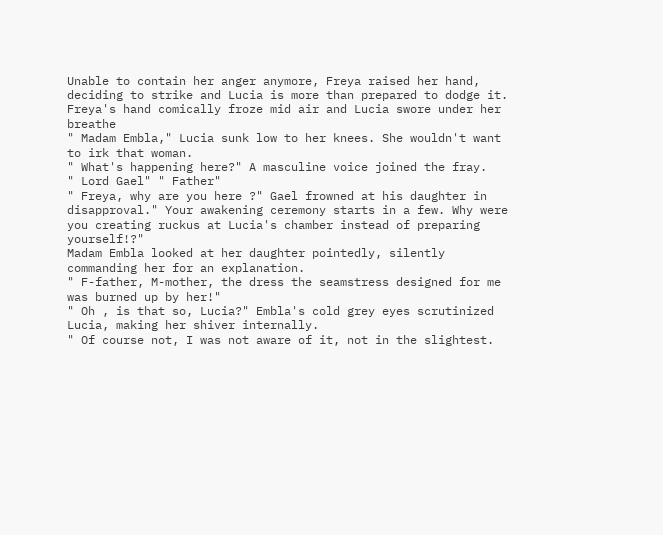Unable to contain her anger anymore, Freya raised her hand, deciding to strike and Lucia is more than prepared to dodge it.
Freya's hand comically froze mid air and Lucia swore under her breathe
" Madam Embla," Lucia sunk low to her knees. She wouldn't want to irk that woman.
" What's happening here?" A masculine voice joined the fray.
" Lord Gael" " Father"
" Freya, why are you here ?" Gael frowned at his daughter in disapproval." Your awakening ceremony starts in a few. Why were you creating ruckus at Lucia's chamber instead of preparing yourself!?"
Madam Embla looked at her daughter pointedly, silently commanding her for an explanation.
" F-father, M-mother, the dress the seamstress designed for me was burned up by her!"
" Oh , is that so, Lucia?" Embla's cold grey eyes scrutinized Lucia, making her shiver internally.
" Of course not, I was not aware of it, not in the slightest.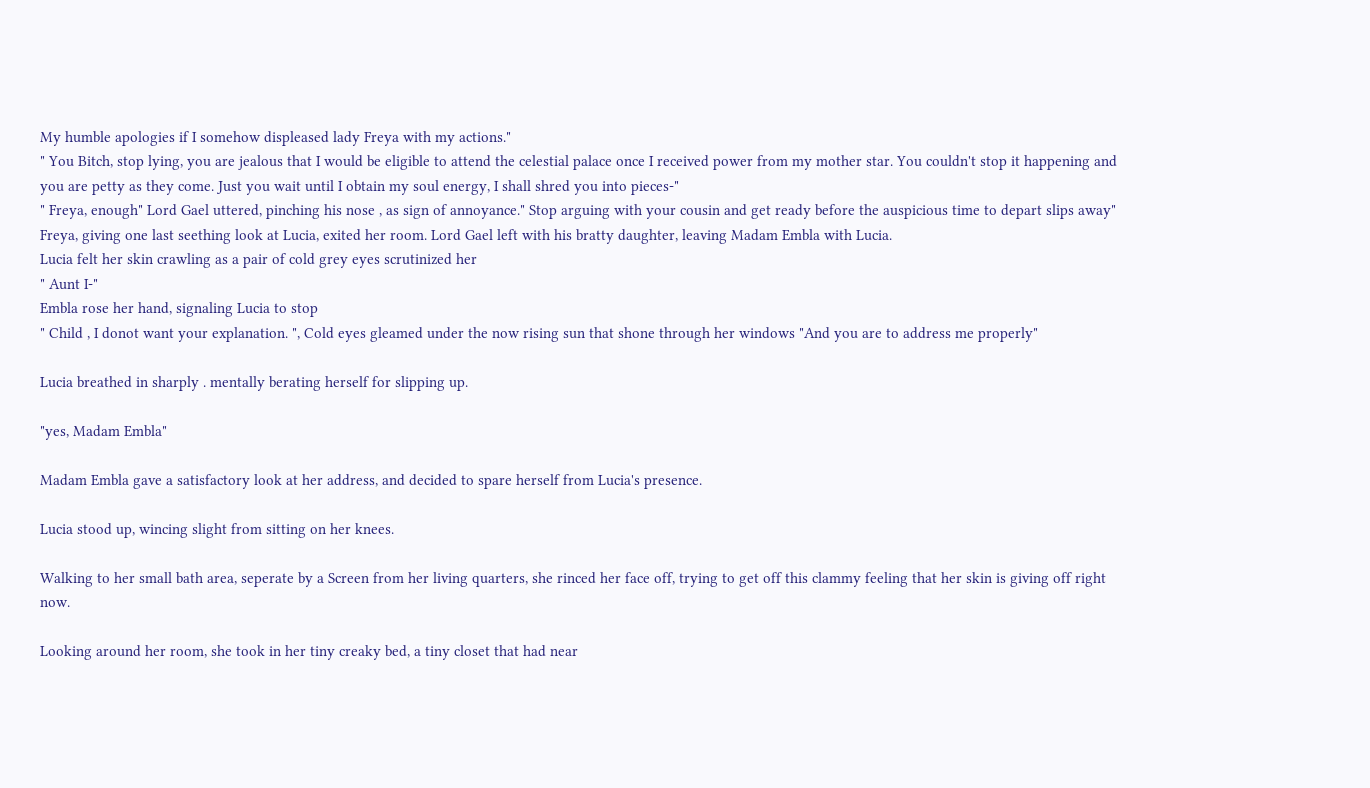My humble apologies if I somehow displeased lady Freya with my actions."
" You Bitch, stop lying, you are jealous that I would be eligible to attend the celestial palace once I received power from my mother star. You couldn't stop it happening and you are petty as they come. Just you wait until I obtain my soul energy, I shall shred you into pieces-"
" Freya, enough" Lord Gael uttered, pinching his nose , as sign of annoyance." Stop arguing with your cousin and get ready before the auspicious time to depart slips away"
Freya, giving one last seething look at Lucia, exited her room. Lord Gael left with his bratty daughter, leaving Madam Embla with Lucia.
Lucia felt her skin crawling as a pair of cold grey eyes scrutinized her
" Aunt I-"
Embla rose her hand, signaling Lucia to stop
" Child , I donot want your explanation. ", Cold eyes gleamed under the now rising sun that shone through her windows "And you are to address me properly"

Lucia breathed in sharply . mentally berating herself for slipping up.

"yes, Madam Embla"

Madam Embla gave a satisfactory look at her address, and decided to spare herself from Lucia's presence.

Lucia stood up, wincing slight from sitting on her knees.

Walking to her small bath area, seperate by a Screen from her living quarters, she rinced her face off, trying to get off this clammy feeling that her skin is giving off right now.

Looking around her room, she took in her tiny creaky bed, a tiny closet that had near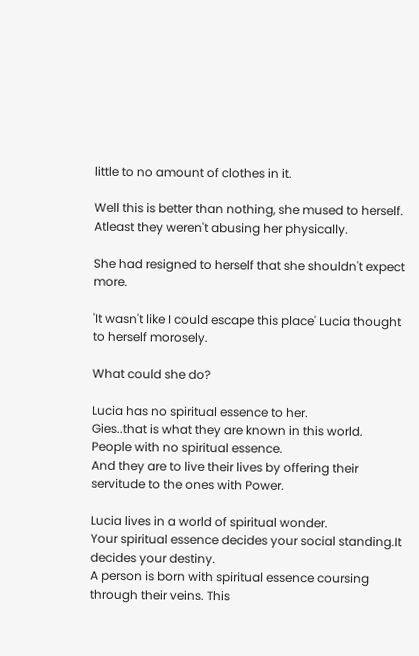little to no amount of clothes in it.

Well this is better than nothing, she mused to herself. Atleast they weren't abusing her physically.

She had resigned to herself that she shouldn't expect more.

'It wasn't like I could escape this place' Lucia thought to herself morosely.

What could she do?

Lucia has no spiritual essence to her.
Gies..that is what they are known in this world. People with no spiritual essence.
And they are to live their lives by offering their servitude to the ones with Power.

Lucia lives in a world of spiritual wonder.
Your spiritual essence decides your social standing.It decides your destiny.
A person is born with spiritual essence coursing through their veins. This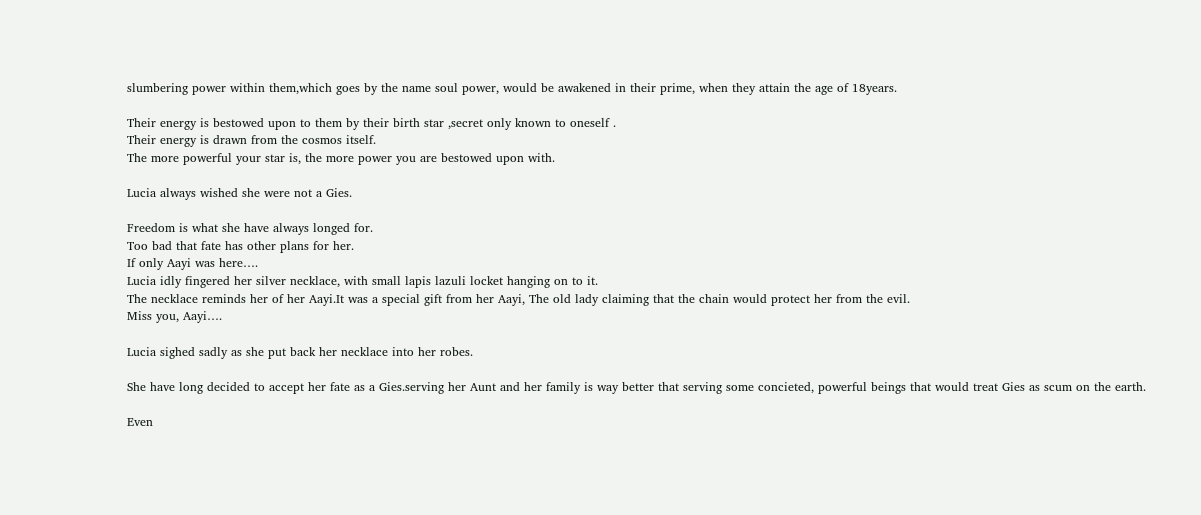slumbering power within them,which goes by the name soul power, would be awakened in their prime, when they attain the age of 18years.

Their energy is bestowed upon to them by their birth star ,secret only known to oneself .
Their energy is drawn from the cosmos itself.
The more powerful your star is, the more power you are bestowed upon with.

Lucia always wished she were not a Gies.

Freedom is what she have always longed for.
Too bad that fate has other plans for her.
If only Aayi was here….
Lucia idly fingered her silver necklace, with small lapis lazuli locket hanging on to it.
The necklace reminds her of her Aayi.It was a special gift from her Aayi, The old lady claiming that the chain would protect her from the evil.
Miss you, Aayi….

Lucia sighed sadly as she put back her necklace into her robes.

She have long decided to accept her fate as a Gies.serving her Aunt and her family is way better that serving some concieted, powerful beings that would treat Gies as scum on the earth.

Even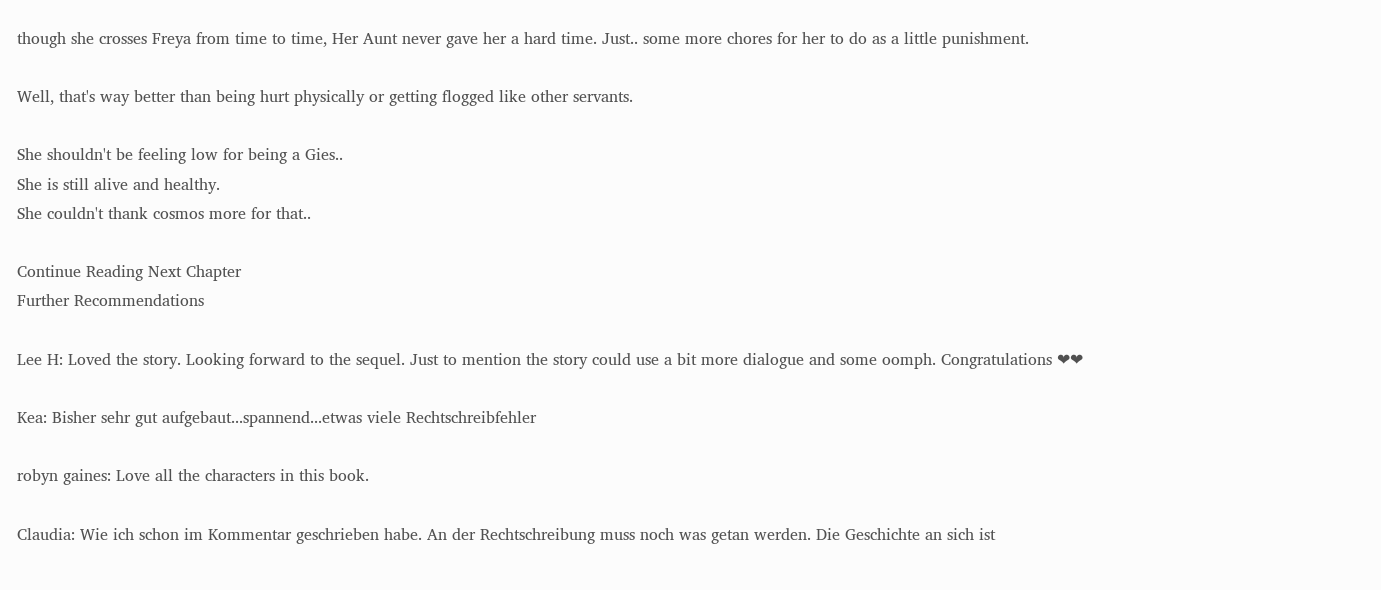though she crosses Freya from time to time, Her Aunt never gave her a hard time. Just.. some more chores for her to do as a little punishment.

Well, that's way better than being hurt physically or getting flogged like other servants.

She shouldn't be feeling low for being a Gies..
She is still alive and healthy.
She couldn't thank cosmos more for that..

Continue Reading Next Chapter
Further Recommendations

Lee H: Loved the story. Looking forward to the sequel. Just to mention the story could use a bit more dialogue and some oomph. Congratulations ❤❤

Kea: Bisher sehr gut aufgebaut...spannend...etwas viele Rechtschreibfehler

robyn gaines: Love all the characters in this book.

Claudia: Wie ich schon im Kommentar geschrieben habe. An der Rechtschreibung muss noch was getan werden. Die Geschichte an sich ist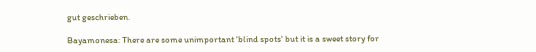gut geschrieben.

Bayamonesa: There are some unimportant 'blind spots' but it is a sweet story for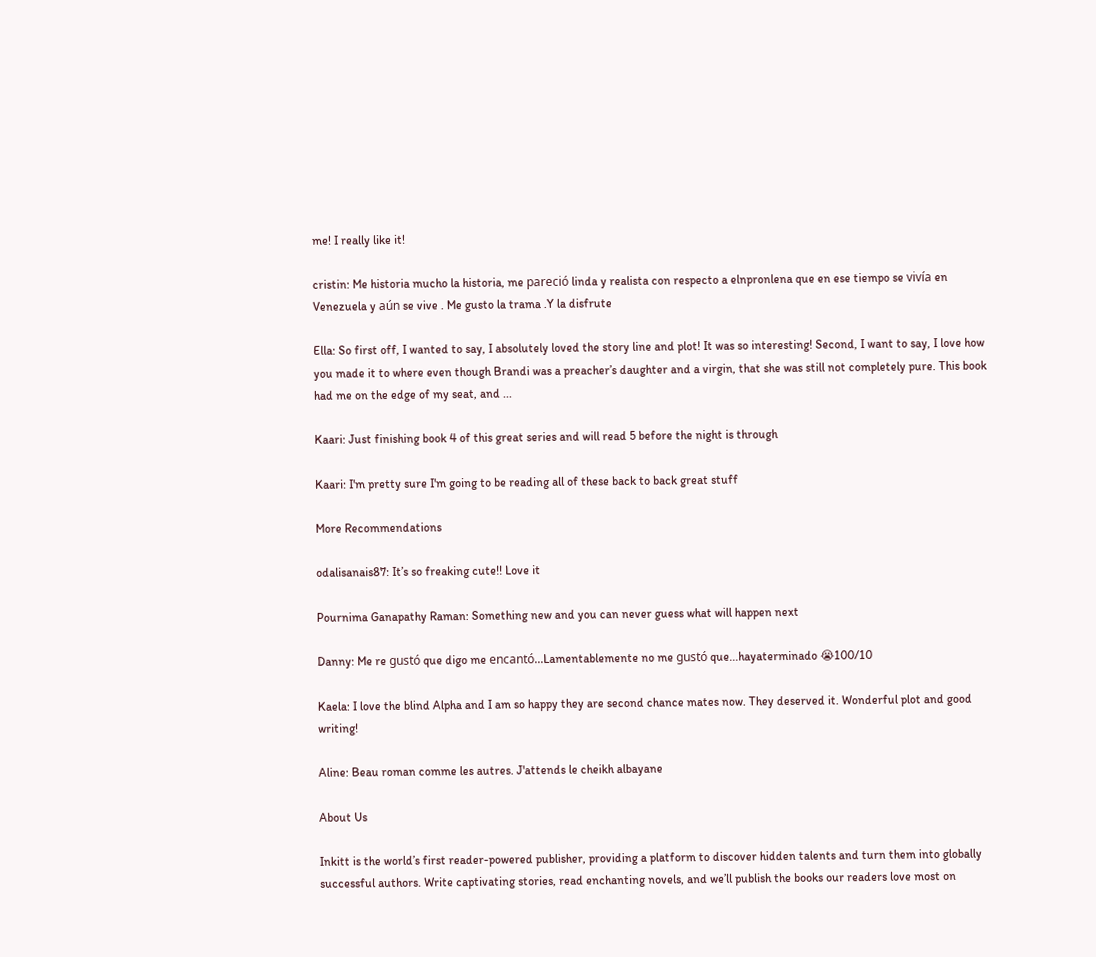me! I really like it!

cristin: Me historia mucho la historia, me pareció linda y realista con respecto a elnpronlena que en ese tiempo se vivía en Venezuela y aún se vive . Me gusto la trama .Y la disfrute

Ella: So first off, I wanted to say, I absolutely loved the story line and plot! It was so interesting! Second, I want to say, I love how you made it to where even though Brandi was a preacher’s daughter and a virgin, that she was still not completely pure. This book had me on the edge of my seat, and ...

Kaari: Just finishing book 4 of this great series and will read 5 before the night is through

Kaari: I'm pretty sure I'm going to be reading all of these back to back great stuff

More Recommendations

odalisanais87: It’s so freaking cute!! Love it

Pournima Ganapathy Raman: Something new and you can never guess what will happen next

Danny: Me re gustó que digo me encantó...Lamentablemente no me gustó que...hayaterminado 😭100/10

Kaela: I love the blind Alpha and I am so happy they are second chance mates now. They deserved it. Wonderful plot and good writing!

Aline: Beau roman comme les autres. J'attends le cheikh albayane

About Us

Inkitt is the world’s first reader-powered publisher, providing a platform to discover hidden talents and turn them into globally successful authors. Write captivating stories, read enchanting novels, and we’ll publish the books our readers love most on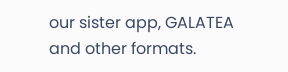our sister app, GALATEA and other formats.